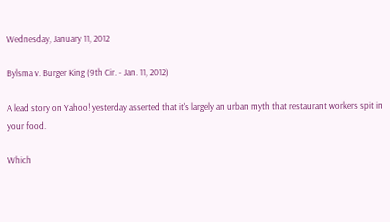Wednesday, January 11, 2012

Bylsma v. Burger King (9th Cir. - Jan. 11, 2012)

A lead story on Yahoo! yesterday asserted that it's largely an urban myth that restaurant workers spit in your food.

Which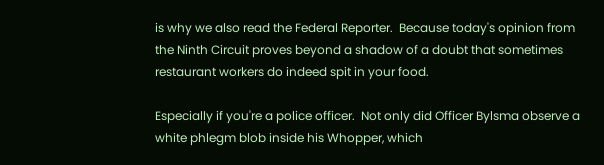is why we also read the Federal Reporter.  Because today's opinion from the Ninth Circuit proves beyond a shadow of a doubt that sometimes restaurant workers do indeed spit in your food.

Especially if you're a police officer.  Not only did Officer Bylsma observe a white phlegm blob inside his Whopper, which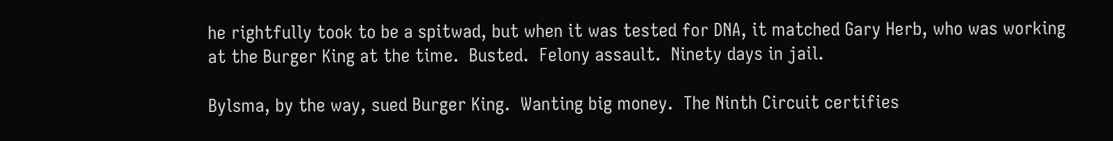he rightfully took to be a spitwad, but when it was tested for DNA, it matched Gary Herb, who was working at the Burger King at the time.  Busted.  Felony assault.  Ninety days in jail.

Bylsma, by the way, sued Burger King.  Wanting big money.  The Ninth Circuit certifies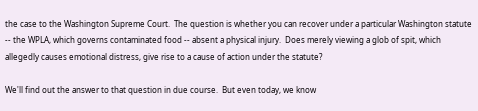the case to the Washington Supreme Court.  The question is whether you can recover under a particular Washington statute -- the WPLA, which governs contaminated food -- absent a physical injury.  Does merely viewing a glob of spit, which allegedly causes emotional distress, give rise to a cause of action under the statute?

We'll find out the answer to that question in due course.  But even today, we know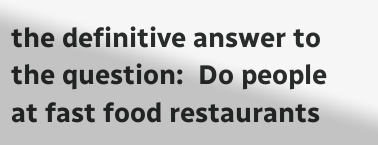the definitive answer to the question:  Do people at fast food restaurants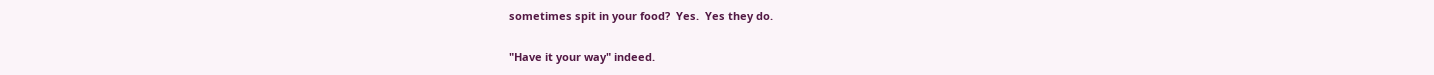sometimes spit in your food?  Yes.  Yes they do.

"Have it your way" indeed.